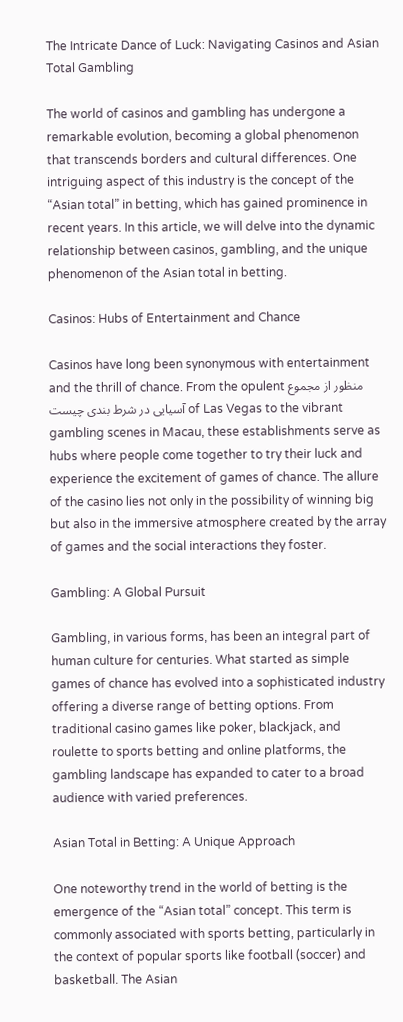The Intricate Dance of Luck: Navigating Casinos and Asian Total Gambling

The world of casinos and gambling has undergone a remarkable evolution, becoming a global phenomenon that transcends borders and cultural differences. One intriguing aspect of this industry is the concept of the “Asian total” in betting, which has gained prominence in recent years. In this article, we will delve into the dynamic relationship between casinos, gambling, and the unique phenomenon of the Asian total in betting.

Casinos: Hubs of Entertainment and Chance

Casinos have long been synonymous with entertainment and the thrill of chance. From the opulent منظور از مجموع آسیایی در شرط بندی چیست of Las Vegas to the vibrant gambling scenes in Macau, these establishments serve as hubs where people come together to try their luck and experience the excitement of games of chance. The allure of the casino lies not only in the possibility of winning big but also in the immersive atmosphere created by the array of games and the social interactions they foster.

Gambling: A Global Pursuit

Gambling, in various forms, has been an integral part of human culture for centuries. What started as simple games of chance has evolved into a sophisticated industry offering a diverse range of betting options. From traditional casino games like poker, blackjack, and roulette to sports betting and online platforms, the gambling landscape has expanded to cater to a broad audience with varied preferences.

Asian Total in Betting: A Unique Approach

One noteworthy trend in the world of betting is the emergence of the “Asian total” concept. This term is commonly associated with sports betting, particularly in the context of popular sports like football (soccer) and basketball. The Asian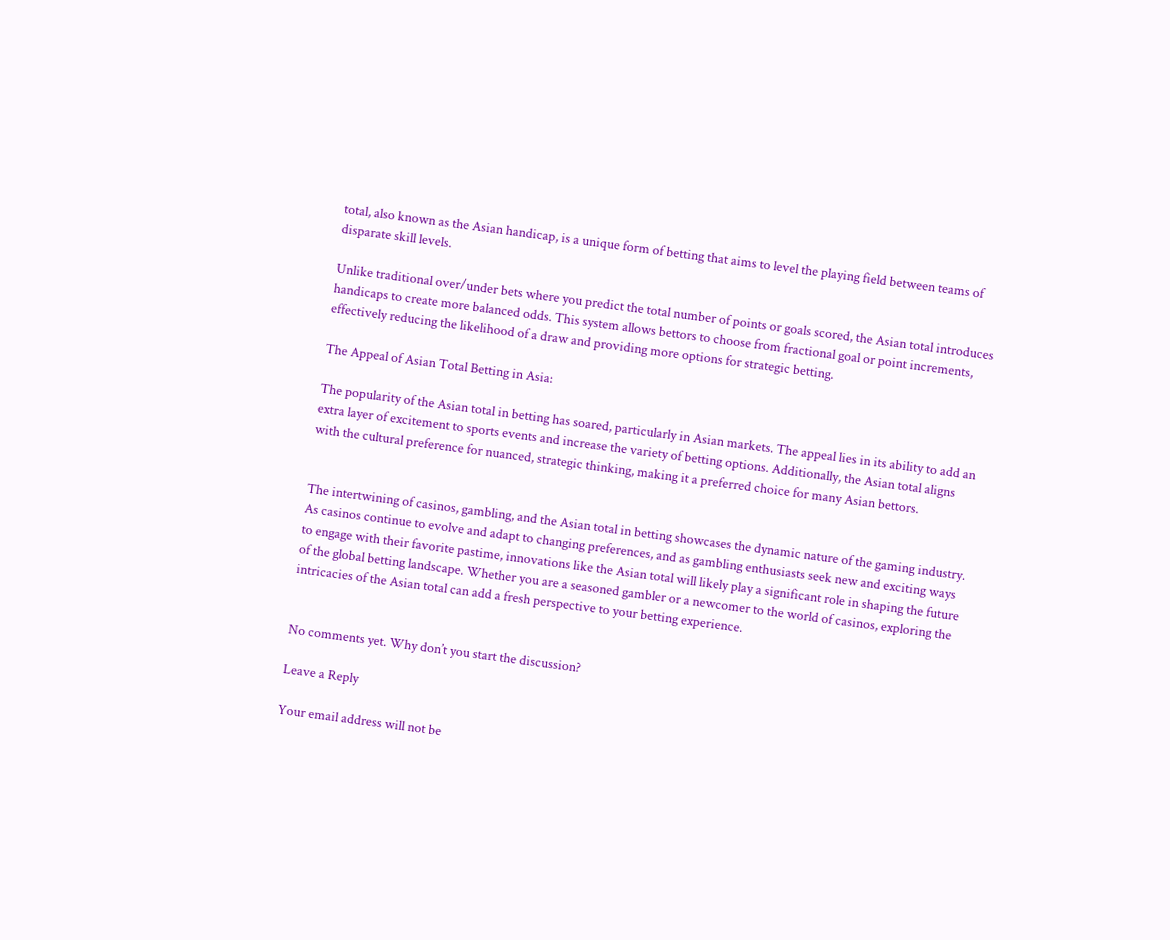total, also known as the Asian handicap, is a unique form of betting that aims to level the playing field between teams of disparate skill levels.

Unlike traditional over/under bets where you predict the total number of points or goals scored, the Asian total introduces handicaps to create more balanced odds. This system allows bettors to choose from fractional goal or point increments, effectively reducing the likelihood of a draw and providing more options for strategic betting.

The Appeal of Asian Total Betting in Asia:

The popularity of the Asian total in betting has soared, particularly in Asian markets. The appeal lies in its ability to add an extra layer of excitement to sports events and increase the variety of betting options. Additionally, the Asian total aligns with the cultural preference for nuanced, strategic thinking, making it a preferred choice for many Asian bettors.


The intertwining of casinos, gambling, and the Asian total in betting showcases the dynamic nature of the gaming industry. As casinos continue to evolve and adapt to changing preferences, and as gambling enthusiasts seek new and exciting ways to engage with their favorite pastime, innovations like the Asian total will likely play a significant role in shaping the future of the global betting landscape. Whether you are a seasoned gambler or a newcomer to the world of casinos, exploring the intricacies of the Asian total can add a fresh perspective to your betting experience.


No comments yet. Why don’t you start the discussion?

Leave a Reply

Your email address will not be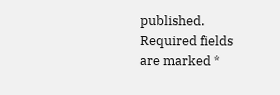published. Required fields are marked *